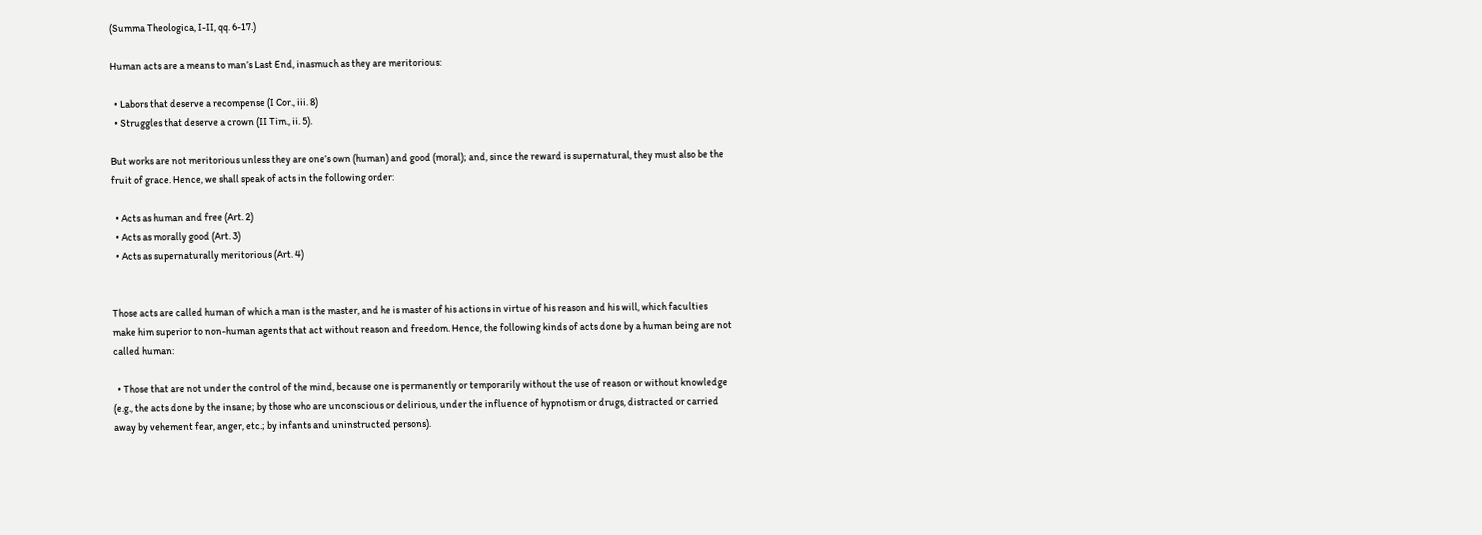(Summa Theologica, I-II, qq. 6-17.)

Human acts are a means to man’s Last End, inasmuch as they are meritorious:

  • Labors that deserve a recompense (I Cor., iii. 8)
  • Struggles that deserve a crown (II Tim., ii. 5).

But works are not meritorious unless they are one’s own (human) and good (moral); and, since the reward is supernatural, they must also be the fruit of grace. Hence, we shall speak of acts in the following order:

  • Acts as human and free (Art. 2)
  • Acts as morally good (Art. 3)
  • Acts as supernaturally meritorious (Art. 4)


Those acts are called human of which a man is the master, and he is master of his actions in virtue of his reason and his will, which faculties make him superior to non-human agents that act without reason and freedom. Hence, the following kinds of acts done by a human being are not called human:

  • Those that are not under the control of the mind, because one is permanently or temporarily without the use of reason or without knowledge (e.g., the acts done by the insane; by those who are unconscious or delirious, under the influence of hypnotism or drugs, distracted or carried away by vehement fear, anger, etc.; by infants and uninstructed persons).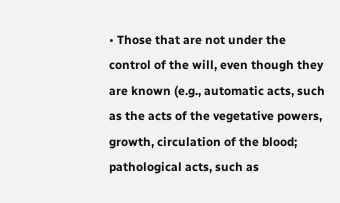• Those that are not under the control of the will, even though they are known (e.g., automatic acts, such as the acts of the vegetative powers, growth, circulation of the blood; pathological acts, such as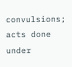convulsions; acts done under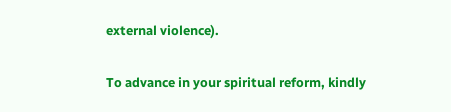external violence).

To advance in your spiritual reform, kindly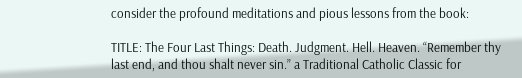consider the profound meditations and pious lessons from the book:

TITLE: The Four Last Things: Death. Judgment. Hell. Heaven. “Remember thy last end, and thou shalt never sin.” a Traditional Catholic Classic for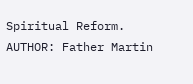Spiritual Reform.
AUTHOR: Father Martin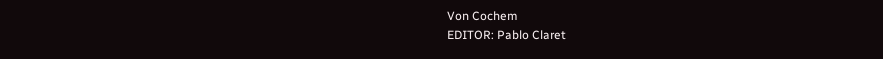Von Cochem
EDITOR: Pablo Claret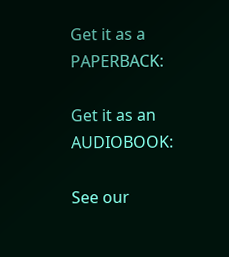Get it as a PAPERBACK:

Get it as an AUDIOBOOK:

See our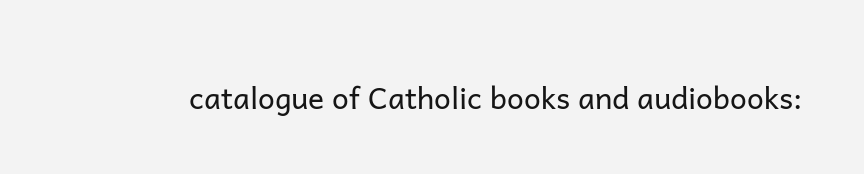catalogue of Catholic books and audiobooks: